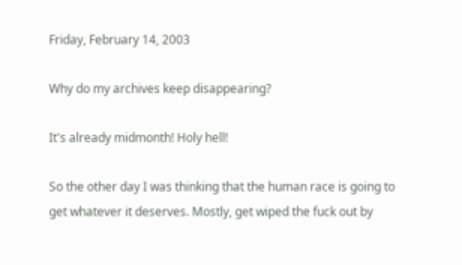Friday, February 14, 2003

Why do my archives keep disappearing?

It's already midmonth! Holy hell!

So the other day I was thinking that the human race is going to get whatever it deserves. Mostly, get wiped the fuck out by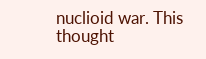nuclioid war. This thought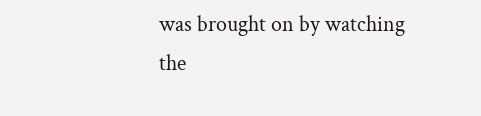was brought on by watching the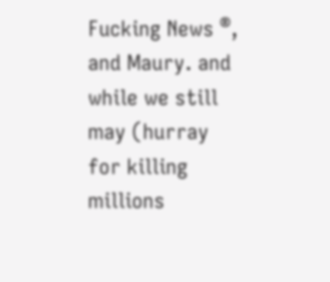Fucking News ®, and Maury. and while we still may (hurray for killing millions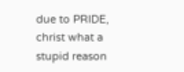due to PRIDE, christ what a stupid reason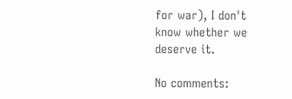for war), I don't know whether we deserve it.

No comments: